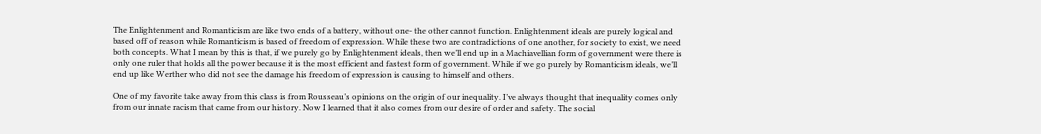The Enlightenment and Romanticism are like two ends of a battery, without one- the other cannot function. Enlightenment ideals are purely logical and based off of reason while Romanticism is based of freedom of expression. While these two are contradictions of one another, for society to exist, we need both concepts. What I mean by this is that, if we purely go by Enlightenment ideals, then we’ll end up in a Machiavellian form of government were there is only one ruler that holds all the power because it is the most efficient and fastest form of government. While if we go purely by Romanticism ideals, we’ll end up like Werther who did not see the damage his freedom of expression is causing to himself and others.

One of my favorite take away from this class is from Rousseau’s opinions on the origin of our inequality. I’ve always thought that inequality comes only from our innate racism that came from our history. Now I learned that it also comes from our desire of order and safety. The social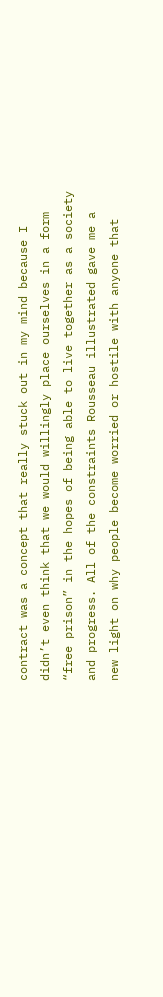contract was a concept that really stuck out in my mind because I didn’t even think that we would willingly place ourselves in a form “free prison” in the hopes of being able to live together as a society and progress. All of the constraints Rousseau illustrated gave me a new light on why people become worried or hostile with anyone that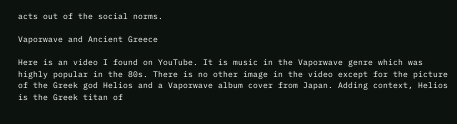acts out of the social norms.

Vaporwave and Ancient Greece

Here is an video I found on YouTube. It is music in the Vaporwave genre which was highly popular in the 80s. There is no other image in the video except for the picture of the Greek god Helios and a Vaporwave album cover from Japan. Adding context, Helios is the Greek titan of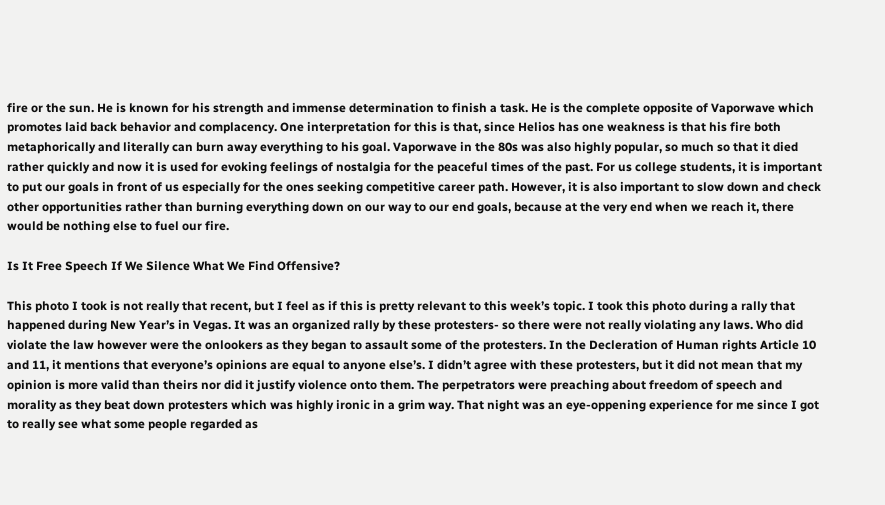fire or the sun. He is known for his strength and immense determination to finish a task. He is the complete opposite of Vaporwave which promotes laid back behavior and complacency. One interpretation for this is that, since Helios has one weakness is that his fire both metaphorically and literally can burn away everything to his goal. Vaporwave in the 80s was also highly popular, so much so that it died rather quickly and now it is used for evoking feelings of nostalgia for the peaceful times of the past. For us college students, it is important to put our goals in front of us especially for the ones seeking competitive career path. However, it is also important to slow down and check other opportunities rather than burning everything down on our way to our end goals, because at the very end when we reach it, there would be nothing else to fuel our fire.

Is It Free Speech If We Silence What We Find Offensive?

This photo I took is not really that recent, but I feel as if this is pretty relevant to this week’s topic. I took this photo during a rally that happened during New Year’s in Vegas. It was an organized rally by these protesters- so there were not really violating any laws. Who did violate the law however were the onlookers as they began to assault some of the protesters. In the Decleration of Human rights Article 10 and 11, it mentions that everyone’s opinions are equal to anyone else’s. I didn’t agree with these protesters, but it did not mean that my opinion is more valid than theirs nor did it justify violence onto them. The perpetrators were preaching about freedom of speech and morality as they beat down protesters which was highly ironic in a grim way. That night was an eye-oppening experience for me since I got to really see what some people regarded as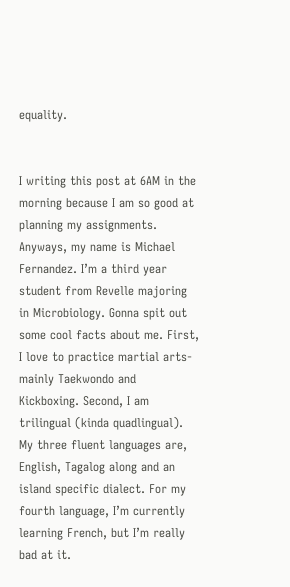equality.


I writing this post at 6AM in the morning because I am so good at planning my assignments. Anyways, my name is Michael Fernandez. I’m a third year student from Revelle majoring in Microbiology. Gonna spit out some cool facts about me. First, I love to practice martial arts- mainly Taekwondo and Kickboxing. Second, I am trilingual (kinda quadlingual). My three fluent languages are, English, Tagalog along and an island specific dialect. For my fourth language, I’m currently learning French, but I’m really bad at it.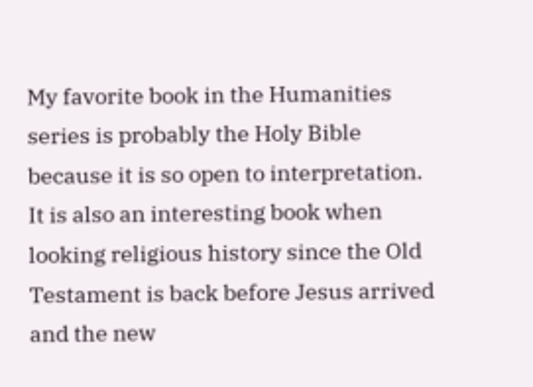My favorite book in the Humanities series is probably the Holy Bible because it is so open to interpretation. It is also an interesting book when looking religious history since the Old Testament is back before Jesus arrived and the new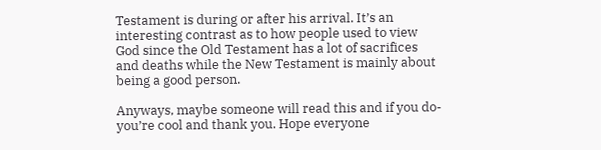Testament is during or after his arrival. It’s an interesting contrast as to how people used to view God since the Old Testament has a lot of sacrifices and deaths while the New Testament is mainly about being a good person.

Anyways, maybe someone will read this and if you do- you’re cool and thank you. Hope everyone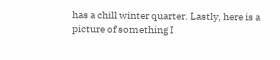has a chill winter quarter. Lastly, here is a picture of something I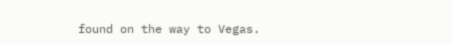found on the way to Vegas.